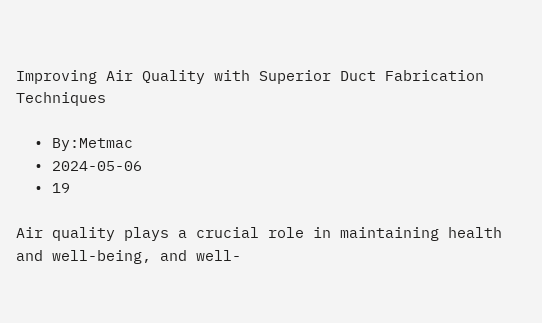Improving Air Quality with Superior Duct Fabrication Techniques

  • By:Metmac
  • 2024-05-06
  • 19

Air quality plays a crucial role in maintaining health and well-being, and well-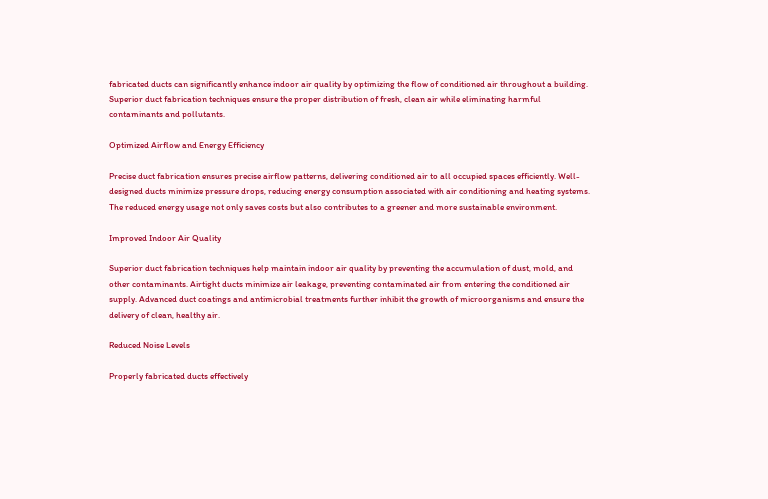fabricated ducts can significantly enhance indoor air quality by optimizing the flow of conditioned air throughout a building. Superior duct fabrication techniques ensure the proper distribution of fresh, clean air while eliminating harmful contaminants and pollutants.

Optimized Airflow and Energy Efficiency

Precise duct fabrication ensures precise airflow patterns, delivering conditioned air to all occupied spaces efficiently. Well-designed ducts minimize pressure drops, reducing energy consumption associated with air conditioning and heating systems. The reduced energy usage not only saves costs but also contributes to a greener and more sustainable environment.

Improved Indoor Air Quality

Superior duct fabrication techniques help maintain indoor air quality by preventing the accumulation of dust, mold, and other contaminants. Airtight ducts minimize air leakage, preventing contaminated air from entering the conditioned air supply. Advanced duct coatings and antimicrobial treatments further inhibit the growth of microorganisms and ensure the delivery of clean, healthy air.

Reduced Noise Levels

Properly fabricated ducts effectively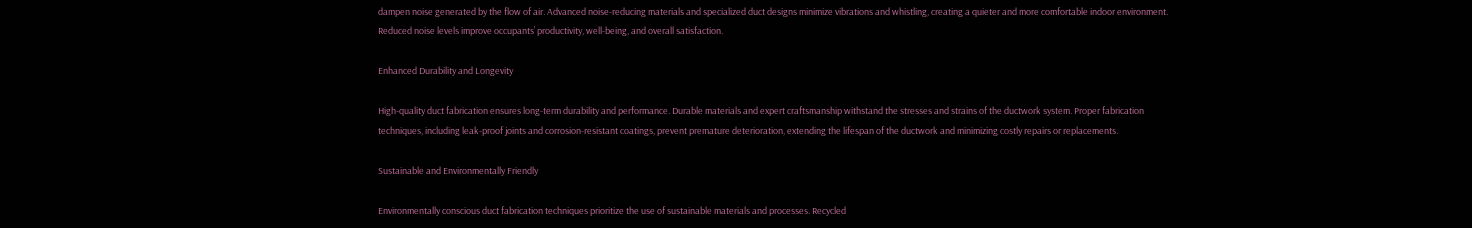dampen noise generated by the flow of air. Advanced noise-reducing materials and specialized duct designs minimize vibrations and whistling, creating a quieter and more comfortable indoor environment. Reduced noise levels improve occupants’ productivity, well-being, and overall satisfaction.

Enhanced Durability and Longevity

High-quality duct fabrication ensures long-term durability and performance. Durable materials and expert craftsmanship withstand the stresses and strains of the ductwork system. Proper fabrication techniques, including leak-proof joints and corrosion-resistant coatings, prevent premature deterioration, extending the lifespan of the ductwork and minimizing costly repairs or replacements.

Sustainable and Environmentally Friendly

Environmentally conscious duct fabrication techniques prioritize the use of sustainable materials and processes. Recycled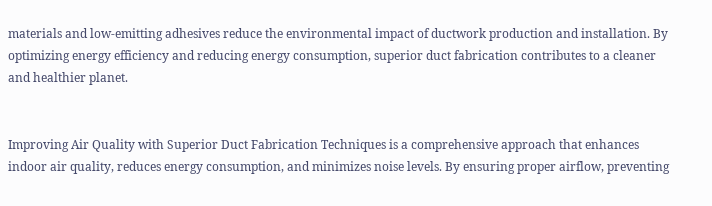materials and low-emitting adhesives reduce the environmental impact of ductwork production and installation. By optimizing energy efficiency and reducing energy consumption, superior duct fabrication contributes to a cleaner and healthier planet.


Improving Air Quality with Superior Duct Fabrication Techniques is a comprehensive approach that enhances indoor air quality, reduces energy consumption, and minimizes noise levels. By ensuring proper airflow, preventing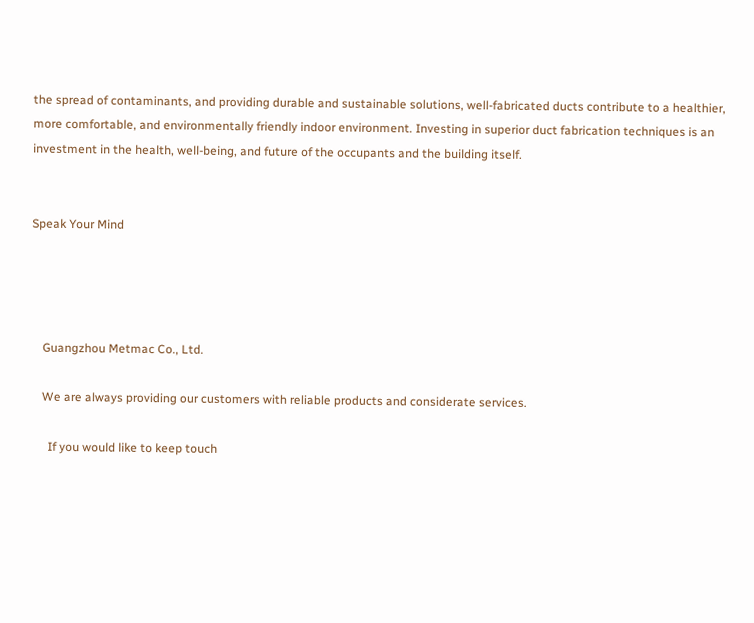the spread of contaminants, and providing durable and sustainable solutions, well-fabricated ducts contribute to a healthier, more comfortable, and environmentally friendly indoor environment. Investing in superior duct fabrication techniques is an investment in the health, well-being, and future of the occupants and the building itself.


Speak Your Mind




    Guangzhou Metmac Co., Ltd.

    We are always providing our customers with reliable products and considerate services.

      If you would like to keep touch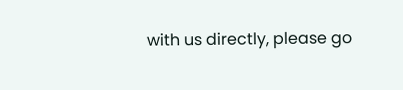with us directly, please go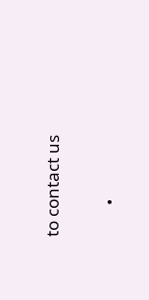to contact us

        •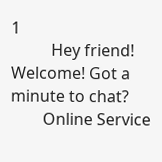1
          Hey friend! Welcome! Got a minute to chat?
        Online Service